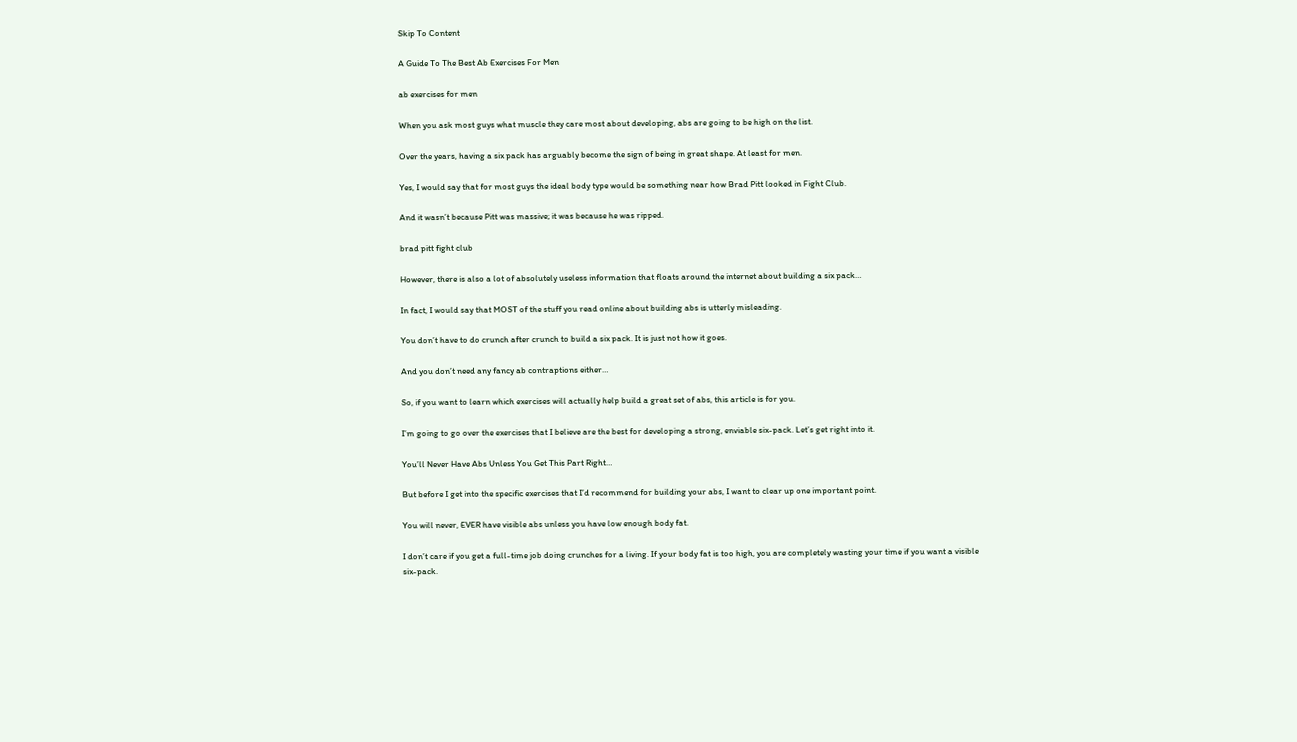Skip To Content

A Guide To The Best Ab Exercises For Men

ab exercises for men

When you ask most guys what muscle they care most about developing, abs are going to be high on the list.

Over the years, having a six pack has arguably become the sign of being in great shape. At least for men.

Yes, I would say that for most guys the ideal body type would be something near how Brad Pitt looked in Fight Club.

And it wasn’t because Pitt was massive; it was because he was ripped.

brad pitt fight club

However, there is also a lot of absolutely useless information that floats around the internet about building a six pack…

In fact, I would say that MOST of the stuff you read online about building abs is utterly misleading.

You don’t have to do crunch after crunch to build a six pack. It is just not how it goes.

And you don’t need any fancy ab contraptions either…

So, if you want to learn which exercises will actually help build a great set of abs, this article is for you.

I’m going to go over the exercises that I believe are the best for developing a strong, enviable six-pack. Let’s get right into it.

You’ll Never Have Abs Unless You Get This Part Right…

But before I get into the specific exercises that I’d recommend for building your abs, I want to clear up one important point.

You will never, EVER have visible abs unless you have low enough body fat.

I don’t care if you get a full-time job doing crunches for a living. If your body fat is too high, you are completely wasting your time if you want a visible six-pack.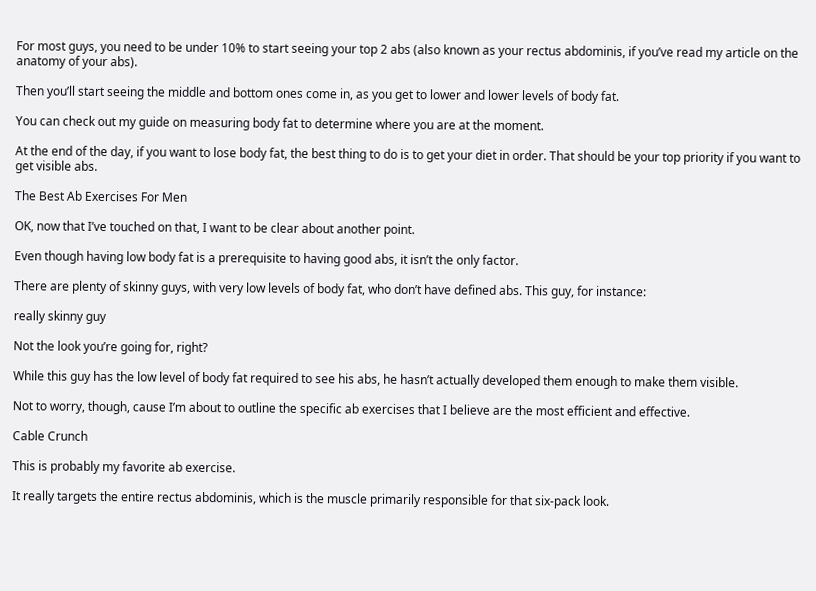For most guys, you need to be under 10% to start seeing your top 2 abs (also known as your rectus abdominis, if you’ve read my article on the anatomy of your abs).

Then you’ll start seeing the middle and bottom ones come in, as you get to lower and lower levels of body fat.

You can check out my guide on measuring body fat to determine where you are at the moment.

At the end of the day, if you want to lose body fat, the best thing to do is to get your diet in order. That should be your top priority if you want to get visible abs.

The Best Ab Exercises For Men

OK, now that I’ve touched on that, I want to be clear about another point.

Even though having low body fat is a prerequisite to having good abs, it isn’t the only factor.

There are plenty of skinny guys, with very low levels of body fat, who don’t have defined abs. This guy, for instance:

really skinny guy

Not the look you’re going for, right?

While this guy has the low level of body fat required to see his abs, he hasn’t actually developed them enough to make them visible.

Not to worry, though, cause I’m about to outline the specific ab exercises that I believe are the most efficient and effective.

Cable Crunch

This is probably my favorite ab exercise.

It really targets the entire rectus abdominis, which is the muscle primarily responsible for that six-pack look.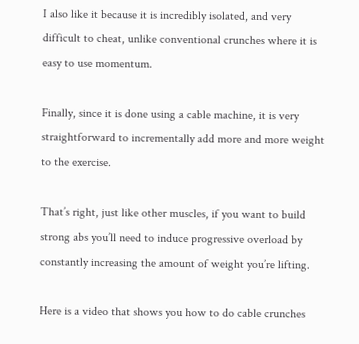I also like it because it is incredibly isolated, and very difficult to cheat, unlike conventional crunches where it is easy to use momentum.

Finally, since it is done using a cable machine, it is very straightforward to incrementally add more and more weight to the exercise.

That’s right, just like other muscles, if you want to build strong abs you’ll need to induce progressive overload by constantly increasing the amount of weight you’re lifting.

Here is a video that shows you how to do cable crunches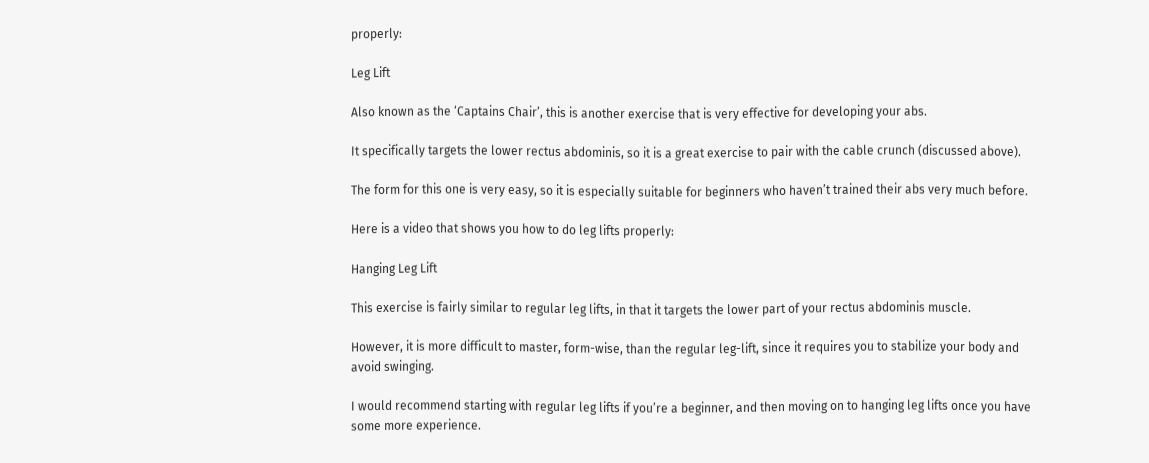properly:

Leg Lift

Also known as the ‘Captains Chair’, this is another exercise that is very effective for developing your abs.

It specifically targets the lower rectus abdominis, so it is a great exercise to pair with the cable crunch (discussed above).

The form for this one is very easy, so it is especially suitable for beginners who haven’t trained their abs very much before.

Here is a video that shows you how to do leg lifts properly:

Hanging Leg Lift

This exercise is fairly similar to regular leg lifts, in that it targets the lower part of your rectus abdominis muscle.

However, it is more difficult to master, form-wise, than the regular leg-lift, since it requires you to stabilize your body and avoid swinging.

I would recommend starting with regular leg lifts if you’re a beginner, and then moving on to hanging leg lifts once you have some more experience.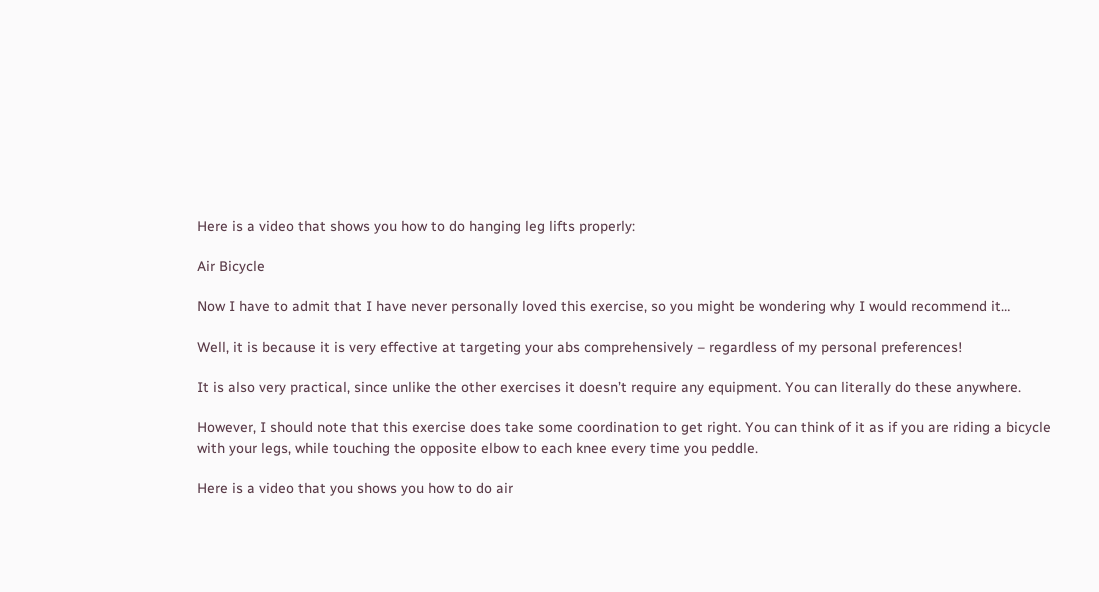Here is a video that shows you how to do hanging leg lifts properly:

Air Bicycle

Now I have to admit that I have never personally loved this exercise, so you might be wondering why I would recommend it…

Well, it is because it is very effective at targeting your abs comprehensively – regardless of my personal preferences!

It is also very practical, since unlike the other exercises it doesn’t require any equipment. You can literally do these anywhere.

However, I should note that this exercise does take some coordination to get right. You can think of it as if you are riding a bicycle with your legs, while touching the opposite elbow to each knee every time you peddle.

Here is a video that you shows you how to do air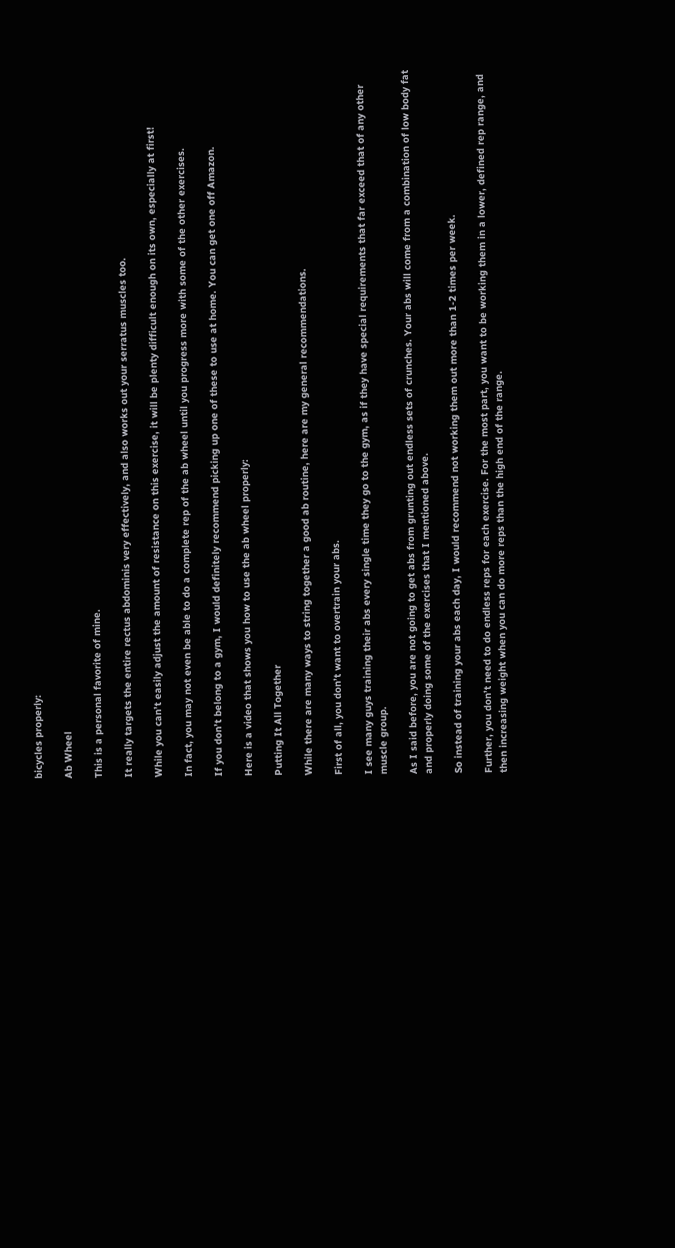bicycles properly:

Ab Wheel

This is a personal favorite of mine.

It really targets the entire rectus abdominis very effectively, and also works out your serratus muscles too.

While you can’t easily adjust the amount of resistance on this exercise, it will be plenty difficult enough on its own, especially at first!

In fact, you may not even be able to do a complete rep of the ab wheel until you progress more with some of the other exercises.

If you don’t belong to a gym, I would definitely recommend picking up one of these to use at home. You can get one off Amazon.

Here is a video that shows you how to use the ab wheel properly:

Putting It All Together

While there are many ways to string together a good ab routine, here are my general recommendations.

First of all, you don’t want to overtrain your abs.

I see many guys training their abs every single time they go to the gym, as if they have special requirements that far exceed that of any other muscle group.

As I said before, you are not going to get abs from grunting out endless sets of crunches. Your abs will come from a combination of low body fat and properly doing some of the exercises that I mentioned above.

So instead of training your abs each day, I would recommend not working them out more than 1-2 times per week.

Further, you don’t need to do endless reps for each exercise. For the most part, you want to be working them in a lower, defined rep range, and then increasing weight when you can do more reps than the high end of the range.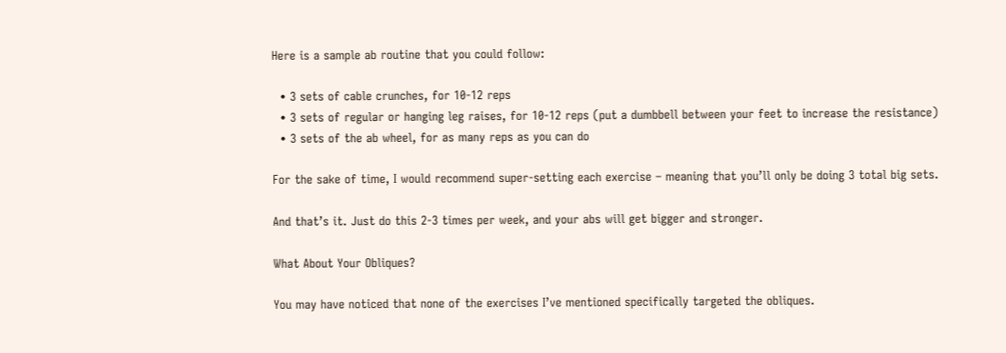Here is a sample ab routine that you could follow:

  • 3 sets of cable crunches, for 10-12 reps
  • 3 sets of regular or hanging leg raises, for 10-12 reps (put a dumbbell between your feet to increase the resistance)
  • 3 sets of the ab wheel, for as many reps as you can do

For the sake of time, I would recommend super-setting each exercise – meaning that you’ll only be doing 3 total big sets.

And that’s it. Just do this 2-3 times per week, and your abs will get bigger and stronger.

What About Your Obliques?

You may have noticed that none of the exercises I’ve mentioned specifically targeted the obliques.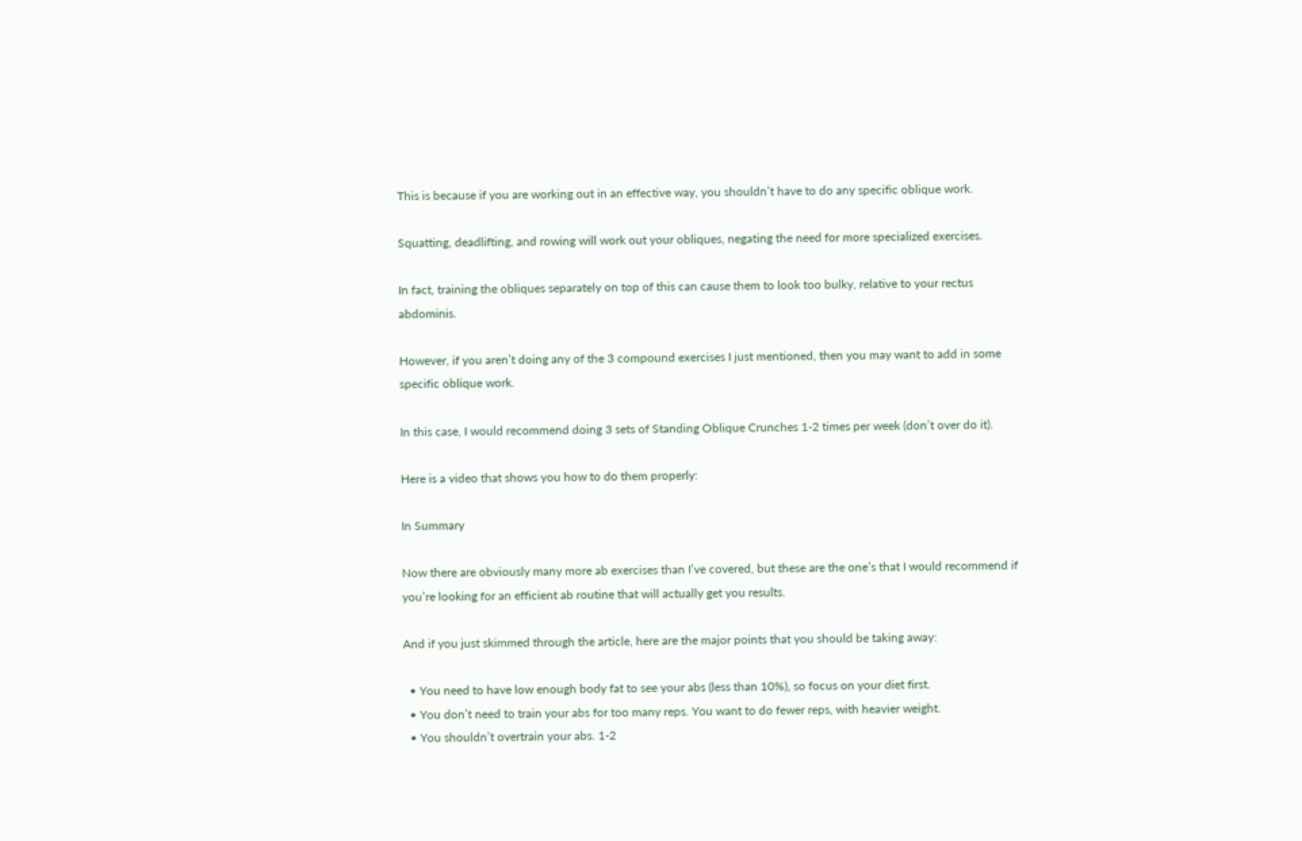This is because if you are working out in an effective way, you shouldn’t have to do any specific oblique work.

Squatting, deadlifting, and rowing will work out your obliques, negating the need for more specialized exercises.

In fact, training the obliques separately on top of this can cause them to look too bulky, relative to your rectus abdominis.

However, if you aren’t doing any of the 3 compound exercises I just mentioned, then you may want to add in some specific oblique work.

In this case, I would recommend doing 3 sets of Standing Oblique Crunches 1-2 times per week (don’t over do it).

Here is a video that shows you how to do them properly:

In Summary

Now there are obviously many more ab exercises than I’ve covered, but these are the one’s that I would recommend if you’re looking for an efficient ab routine that will actually get you results.

And if you just skimmed through the article, here are the major points that you should be taking away:

  • You need to have low enough body fat to see your abs (less than 10%), so focus on your diet first.
  • You don’t need to train your abs for too many reps. You want to do fewer reps, with heavier weight.
  • You shouldn’t overtrain your abs. 1-2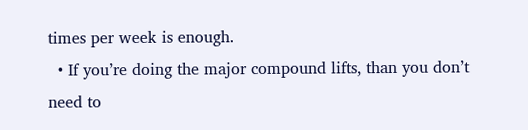times per week is enough.
  • If you’re doing the major compound lifts, than you don’t need to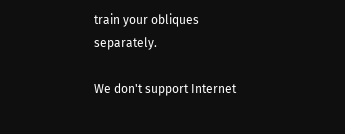train your obliques separately.

We don't support Internet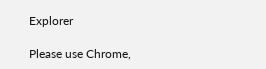Explorer

Please use Chrome,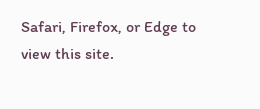Safari, Firefox, or Edge to view this site.